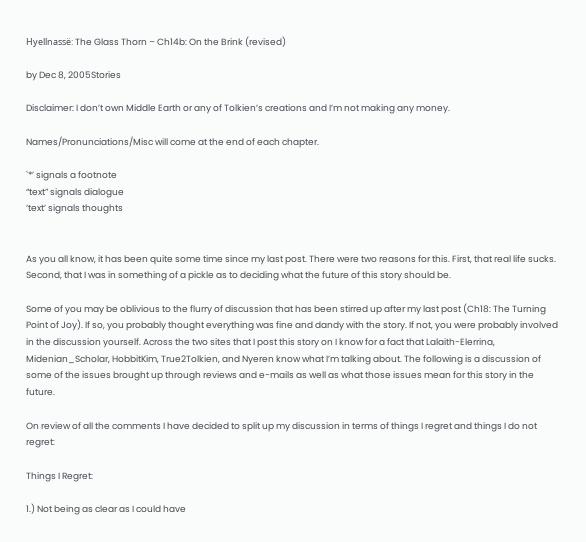Hyellnassë: The Glass Thorn – Ch14b: On the Brink (revised)

by Dec 8, 2005Stories

Disclaimer: I don’t own Middle Earth or any of Tolkien’s creations and I’m not making any money.

Names/Pronunciations/Misc will come at the end of each chapter.

`*’ signals a footnote
“text” signals dialogue
‘text’ signals thoughts


As you all know, it has been quite some time since my last post. There were two reasons for this. First, that real life sucks. Second, that I was in something of a pickle as to deciding what the future of this story should be.

Some of you may be oblivious to the flurry of discussion that has been stirred up after my last post (Ch18: The Turning Point of Joy). If so, you probably thought everything was fine and dandy with the story. If not, you were probably involved in the discussion yourself. Across the two sites that I post this story on I know for a fact that Lalaith-Elerrina, Midenian_Scholar, HobbitKim, True2Tolkien, and Nyeren know what I’m talking about. The following is a discussion of some of the issues brought up through reviews and e-mails as well as what those issues mean for this story in the future.

On review of all the comments I have decided to split up my discussion in terms of things I regret and things I do not regret:

Things I Regret:

1.) Not being as clear as I could have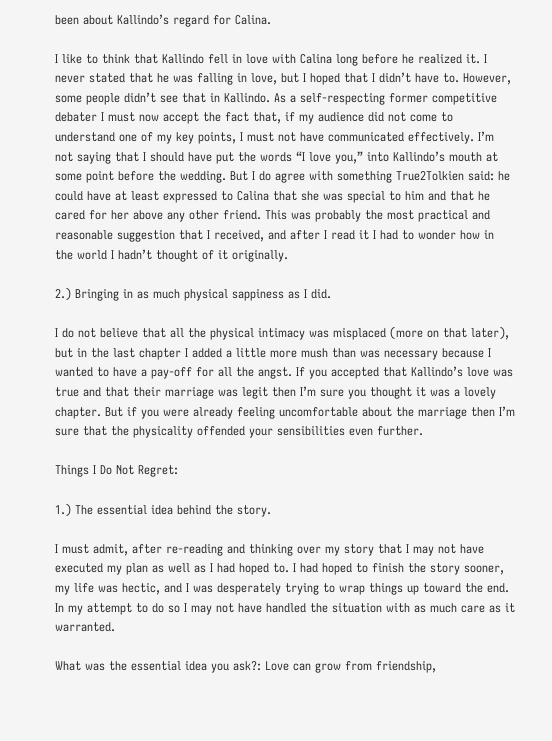been about Kallindo’s regard for Calina.

I like to think that Kallindo fell in love with Calina long before he realized it. I never stated that he was falling in love, but I hoped that I didn’t have to. However, some people didn’t see that in Kallindo. As a self-respecting former competitive debater I must now accept the fact that, if my audience did not come to understand one of my key points, I must not have communicated effectively. I’m not saying that I should have put the words “I love you,” into Kallindo’s mouth at some point before the wedding. But I do agree with something True2Tolkien said: he could have at least expressed to Calina that she was special to him and that he cared for her above any other friend. This was probably the most practical and reasonable suggestion that I received, and after I read it I had to wonder how in the world I hadn’t thought of it originally.

2.) Bringing in as much physical sappiness as I did.

I do not believe that all the physical intimacy was misplaced (more on that later), but in the last chapter I added a little more mush than was necessary because I wanted to have a pay-off for all the angst. If you accepted that Kallindo’s love was true and that their marriage was legit then I’m sure you thought it was a lovely chapter. But if you were already feeling uncomfortable about the marriage then I’m sure that the physicality offended your sensibilities even further.

Things I Do Not Regret:

1.) The essential idea behind the story.

I must admit, after re-reading and thinking over my story that I may not have executed my plan as well as I had hoped to. I had hoped to finish the story sooner, my life was hectic, and I was desperately trying to wrap things up toward the end. In my attempt to do so I may not have handled the situation with as much care as it warranted.

What was the essential idea you ask?: Love can grow from friendship,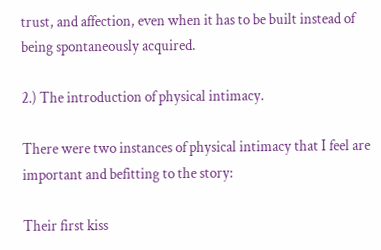trust, and affection, even when it has to be built instead of being spontaneously acquired.

2.) The introduction of physical intimacy.

There were two instances of physical intimacy that I feel are important and befitting to the story:

Their first kiss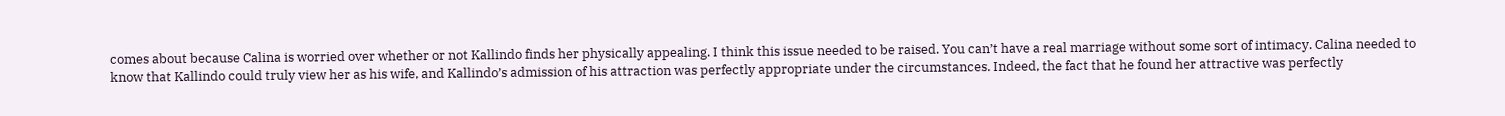comes about because Calina is worried over whether or not Kallindo finds her physically appealing. I think this issue needed to be raised. You can’t have a real marriage without some sort of intimacy. Calina needed to know that Kallindo could truly view her as his wife, and Kallindo’s admission of his attraction was perfectly appropriate under the circumstances. Indeed, the fact that he found her attractive was perfectly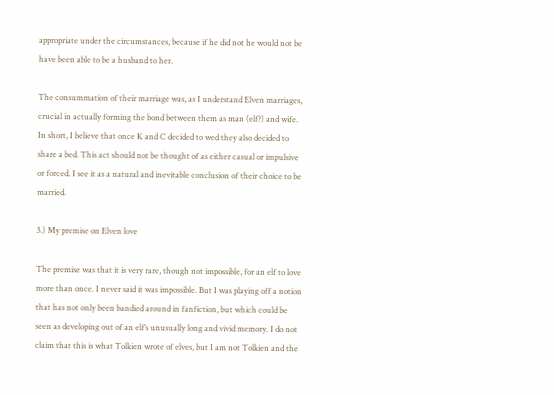appropriate under the circumstances, because if he did not he would not be have been able to be a husband to her.

The consummation of their marriage was, as I understand Elven marriages, crucial in actually forming the bond between them as man (elf?) and wife. In short, I believe that once K and C decided to wed they also decided to share a bed. This act should not be thought of as either casual or impulsive or forced. I see it as a natural and inevitable conclusion of their choice to be married.

3.) My premise on Elven love

The premise was that it is very rare, though not impossible, for an elf to love more than once. I never said it was impossible. But I was playing off a notion that has not only been bandied around in fanfiction, but which could be seen as developing out of an elf’s unusually long and vivid memory. I do not claim that this is what Tolkien wrote of elves, but I am not Tolkien and the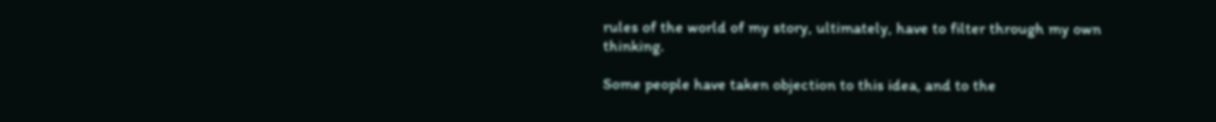rules of the world of my story, ultimately, have to filter through my own thinking.

Some people have taken objection to this idea, and to the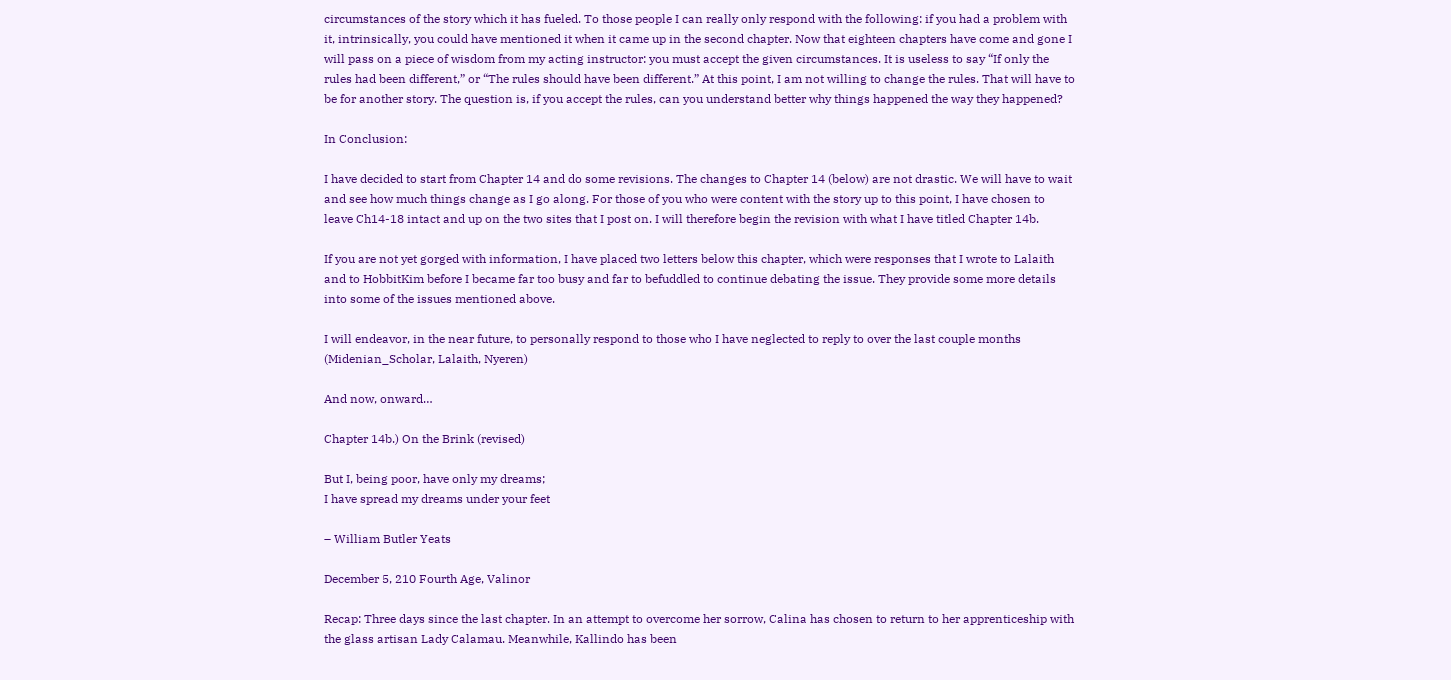circumstances of the story which it has fueled. To those people I can really only respond with the following: if you had a problem with it, intrinsically, you could have mentioned it when it came up in the second chapter. Now that eighteen chapters have come and gone I will pass on a piece of wisdom from my acting instructor: you must accept the given circumstances. It is useless to say “If only the rules had been different,” or “The rules should have been different.” At this point, I am not willing to change the rules. That will have to be for another story. The question is, if you accept the rules, can you understand better why things happened the way they happened?

In Conclusion:

I have decided to start from Chapter 14 and do some revisions. The changes to Chapter 14 (below) are not drastic. We will have to wait and see how much things change as I go along. For those of you who were content with the story up to this point, I have chosen to leave Ch14-18 intact and up on the two sites that I post on. I will therefore begin the revision with what I have titled Chapter 14b.

If you are not yet gorged with information, I have placed two letters below this chapter, which were responses that I wrote to Lalaith and to HobbitKim before I became far too busy and far to befuddled to continue debating the issue. They provide some more details into some of the issues mentioned above.

I will endeavor, in the near future, to personally respond to those who I have neglected to reply to over the last couple months (Midenian_Scholar, Lalaith, Nyeren)

And now, onward…

Chapter 14b.) On the Brink (revised)

But I, being poor, have only my dreams;
I have spread my dreams under your feet

– William Butler Yeats

December 5, 210 Fourth Age, Valinor

Recap: Three days since the last chapter. In an attempt to overcome her sorrow, Calina has chosen to return to her apprenticeship with the glass artisan Lady Calamau. Meanwhile, Kallindo has been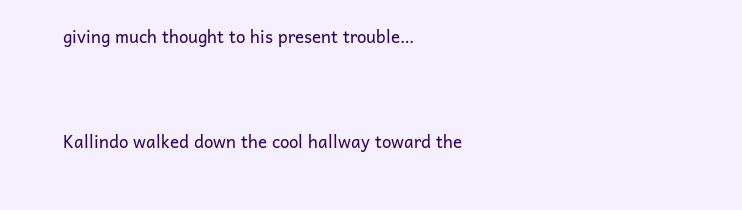giving much thought to his present trouble…


Kallindo walked down the cool hallway toward the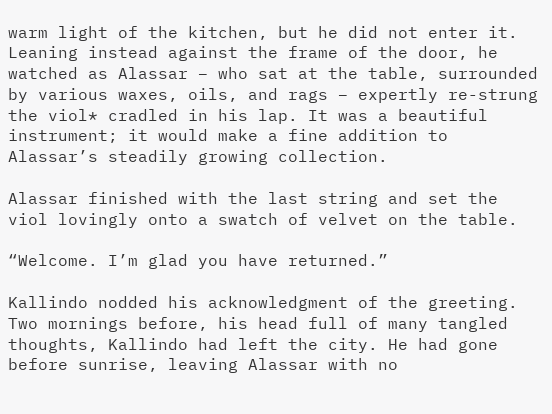warm light of the kitchen, but he did not enter it. Leaning instead against the frame of the door, he watched as Alassar – who sat at the table, surrounded by various waxes, oils, and rags – expertly re-strung the viol* cradled in his lap. It was a beautiful instrument; it would make a fine addition to Alassar’s steadily growing collection.

Alassar finished with the last string and set the viol lovingly onto a swatch of velvet on the table.

“Welcome. I’m glad you have returned.”

Kallindo nodded his acknowledgment of the greeting. Two mornings before, his head full of many tangled thoughts, Kallindo had left the city. He had gone before sunrise, leaving Alassar with no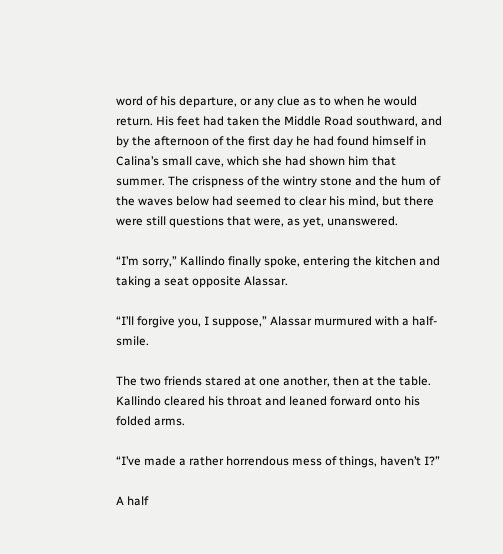word of his departure, or any clue as to when he would return. His feet had taken the Middle Road southward, and by the afternoon of the first day he had found himself in Calina’s small cave, which she had shown him that summer. The crispness of the wintry stone and the hum of the waves below had seemed to clear his mind, but there were still questions that were, as yet, unanswered.

“I’m sorry,” Kallindo finally spoke, entering the kitchen and taking a seat opposite Alassar.

“I’ll forgive you, I suppose,” Alassar murmured with a half-smile.

The two friends stared at one another, then at the table. Kallindo cleared his throat and leaned forward onto his folded arms.

“I’ve made a rather horrendous mess of things, haven’t I?”

A half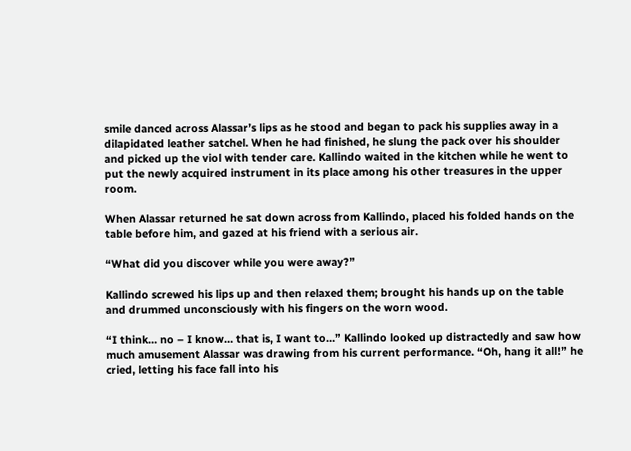smile danced across Alassar’s lips as he stood and began to pack his supplies away in a dilapidated leather satchel. When he had finished, he slung the pack over his shoulder and picked up the viol with tender care. Kallindo waited in the kitchen while he went to put the newly acquired instrument in its place among his other treasures in the upper room.

When Alassar returned he sat down across from Kallindo, placed his folded hands on the table before him, and gazed at his friend with a serious air.

“What did you discover while you were away?”

Kallindo screwed his lips up and then relaxed them; brought his hands up on the table and drummed unconsciously with his fingers on the worn wood.

“I think… no – I know… that is, I want to…” Kallindo looked up distractedly and saw how much amusement Alassar was drawing from his current performance. “Oh, hang it all!” he cried, letting his face fall into his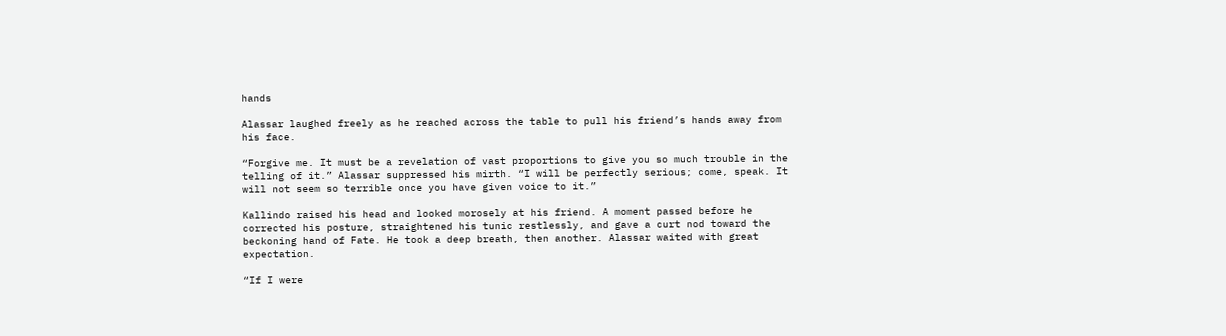hands

Alassar laughed freely as he reached across the table to pull his friend’s hands away from his face.

“Forgive me. It must be a revelation of vast proportions to give you so much trouble in the telling of it.” Alassar suppressed his mirth. “I will be perfectly serious; come, speak. It will not seem so terrible once you have given voice to it.”

Kallindo raised his head and looked morosely at his friend. A moment passed before he corrected his posture, straightened his tunic restlessly, and gave a curt nod toward the beckoning hand of Fate. He took a deep breath, then another. Alassar waited with great expectation.

“If I were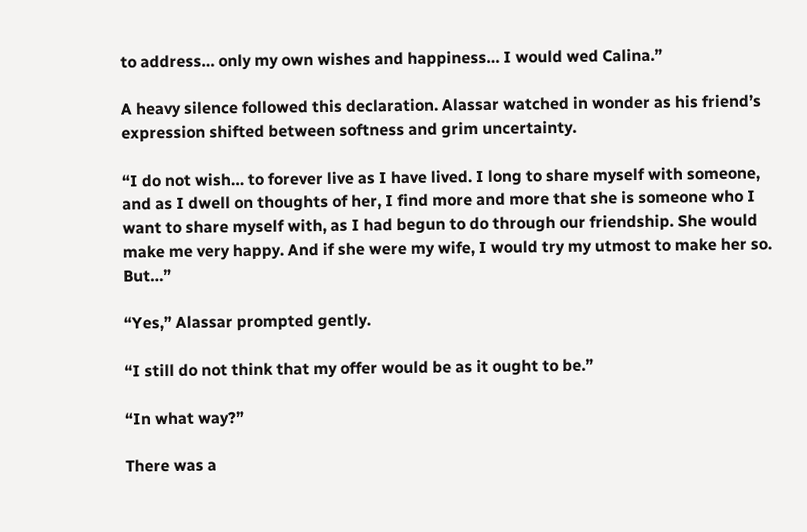to address… only my own wishes and happiness… I would wed Calina.”

A heavy silence followed this declaration. Alassar watched in wonder as his friend’s expression shifted between softness and grim uncertainty.

“I do not wish… to forever live as I have lived. I long to share myself with someone, and as I dwell on thoughts of her, I find more and more that she is someone who I want to share myself with, as I had begun to do through our friendship. She would make me very happy. And if she were my wife, I would try my utmost to make her so. But…”

“Yes,” Alassar prompted gently.

“I still do not think that my offer would be as it ought to be.”

“In what way?”

There was a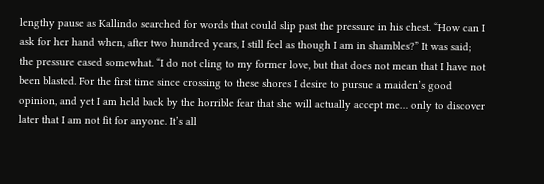lengthy pause as Kallindo searched for words that could slip past the pressure in his chest. “How can I ask for her hand when, after two hundred years, I still feel as though I am in shambles?” It was said; the pressure eased somewhat. “I do not cling to my former love, but that does not mean that I have not been blasted. For the first time since crossing to these shores I desire to pursue a maiden’s good opinion, and yet I am held back by the horrible fear that she will actually accept me… only to discover later that I am not fit for anyone. It’s all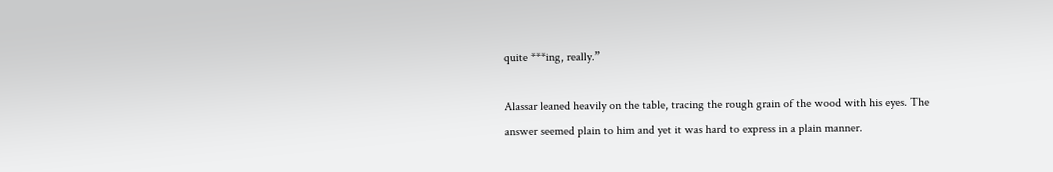quite ***ing, really.”

Alassar leaned heavily on the table, tracing the rough grain of the wood with his eyes. The answer seemed plain to him and yet it was hard to express in a plain manner.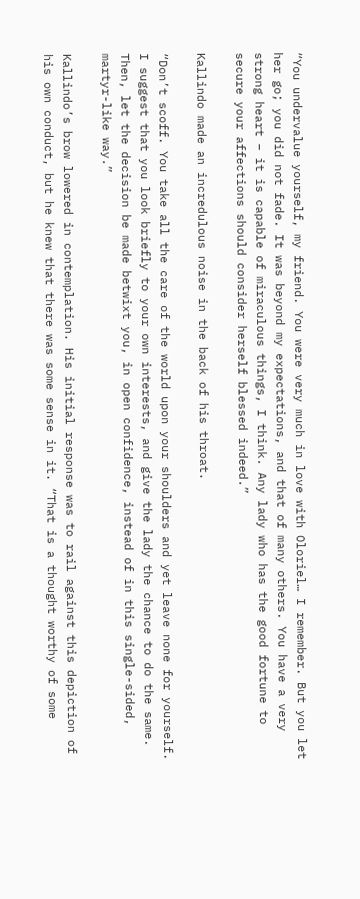“You undervalue yourself, my friend. You were very much in love with Oloriel… I remember. But you let her go; you did not fade. It was beyond my expectations, and that of many others. You have a very strong heart – it is capable of miraculous things, I think. Any lady who has the good fortune to secure your affections should consider herself blessed indeed.”

Kallindo made an incredulous noise in the back of his throat.

“Don’t scoff. You take all the care of the world upon your shoulders and yet leave none for yourself. I suggest that you look briefly to your own interests, and give the lady the chance to do the same. Then, let the decision be made betwixt you, in open confidence, instead of in this single-sided, martyr-like way.”

Kallindo’s brow lowered in contemplation. His initial response was to rail against this depiction of his own conduct, but he knew that there was some sense in it. “That is a thought worthy of some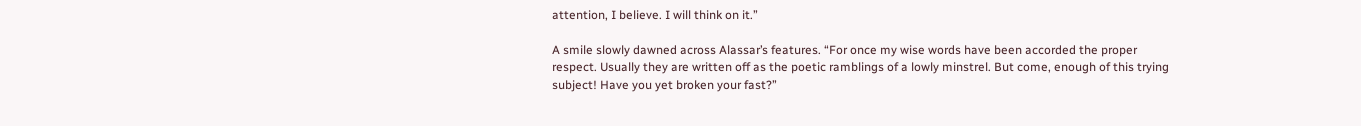attention, I believe. I will think on it.”

A smile slowly dawned across Alassar’s features. “For once my wise words have been accorded the proper respect. Usually they are written off as the poetic ramblings of a lowly minstrel. But come, enough of this trying subject! Have you yet broken your fast?”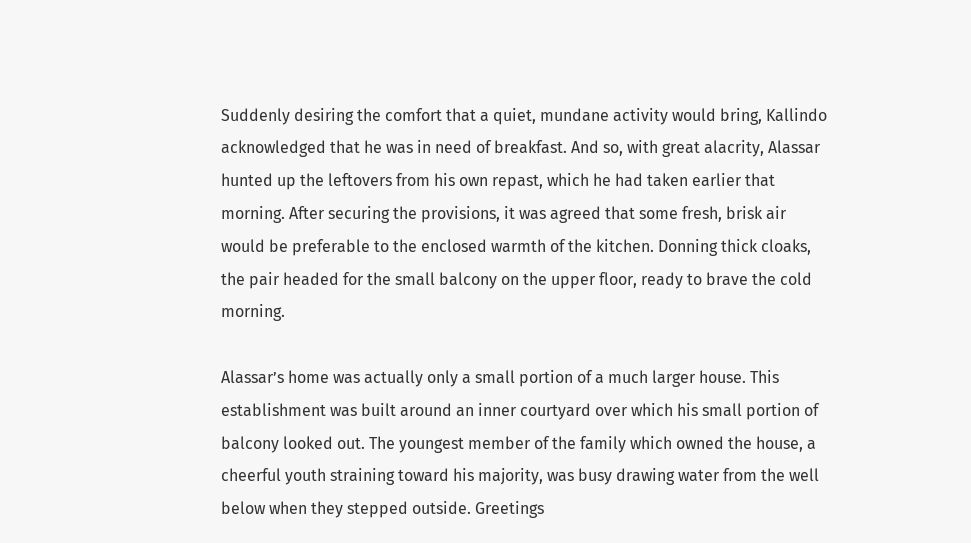Suddenly desiring the comfort that a quiet, mundane activity would bring, Kallindo acknowledged that he was in need of breakfast. And so, with great alacrity, Alassar hunted up the leftovers from his own repast, which he had taken earlier that morning. After securing the provisions, it was agreed that some fresh, brisk air would be preferable to the enclosed warmth of the kitchen. Donning thick cloaks, the pair headed for the small balcony on the upper floor, ready to brave the cold morning.

Alassar’s home was actually only a small portion of a much larger house. This establishment was built around an inner courtyard over which his small portion of balcony looked out. The youngest member of the family which owned the house, a cheerful youth straining toward his majority, was busy drawing water from the well below when they stepped outside. Greetings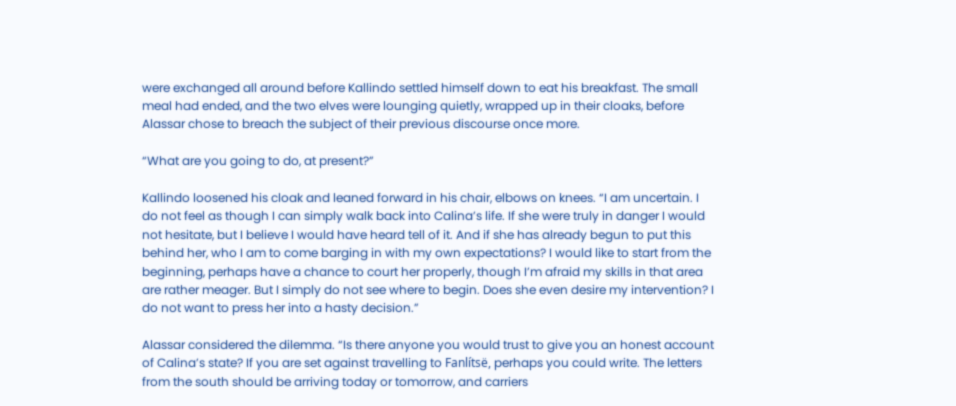were exchanged all around before Kallindo settled himself down to eat his breakfast. The small meal had ended, and the two elves were lounging quietly, wrapped up in their cloaks, before Alassar chose to breach the subject of their previous discourse once more.

“What are you going to do, at present?”

Kallindo loosened his cloak and leaned forward in his chair, elbows on knees. “I am uncertain. I do not feel as though I can simply walk back into Calina’s life. If she were truly in danger I would not hesitate, but I believe I would have heard tell of it. And if she has already begun to put this behind her, who I am to come barging in with my own expectations? I would like to start from the beginning, perhaps have a chance to court her properly, though I’m afraid my skills in that area are rather meager. But I simply do not see where to begin. Does she even desire my intervention? I do not want to press her into a hasty decision.”

Alassar considered the dilemma. “Is there anyone you would trust to give you an honest account of Calina’s state? If you are set against travelling to Fanlítsë, perhaps you could write. The letters from the south should be arriving today or tomorrow, and carriers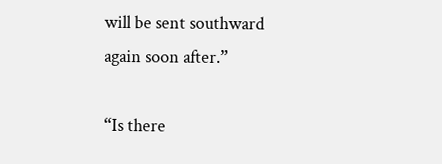will be sent southward again soon after.”

“Is there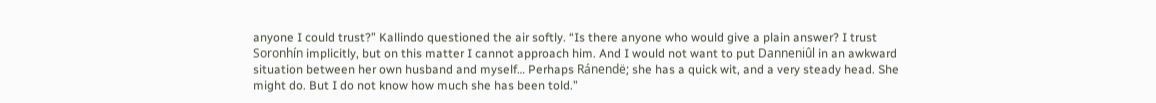anyone I could trust?” Kallindo questioned the air softly. “Is there anyone who would give a plain answer? I trust Soronhín implicitly, but on this matter I cannot approach him. And I would not want to put Danneniûl in an awkward situation between her own husband and myself… Perhaps Ránendë; she has a quick wit, and a very steady head. She might do. But I do not know how much she has been told.”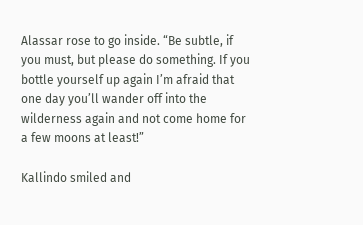Alassar rose to go inside. “Be subtle, if you must, but please do something. If you bottle yourself up again I’m afraid that one day you’ll wander off into the wilderness again and not come home for a few moons at least!”

Kallindo smiled and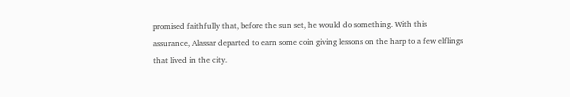promised faithfully that, before the sun set, he would do something. With this assurance, Alassar departed to earn some coin giving lessons on the harp to a few elflings that lived in the city.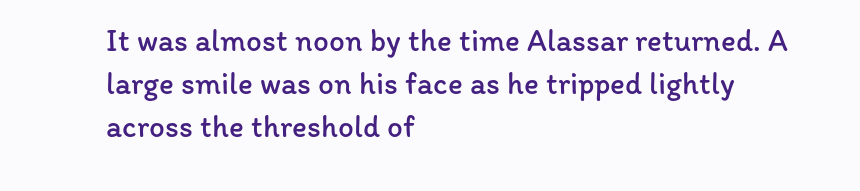It was almost noon by the time Alassar returned. A large smile was on his face as he tripped lightly across the threshold of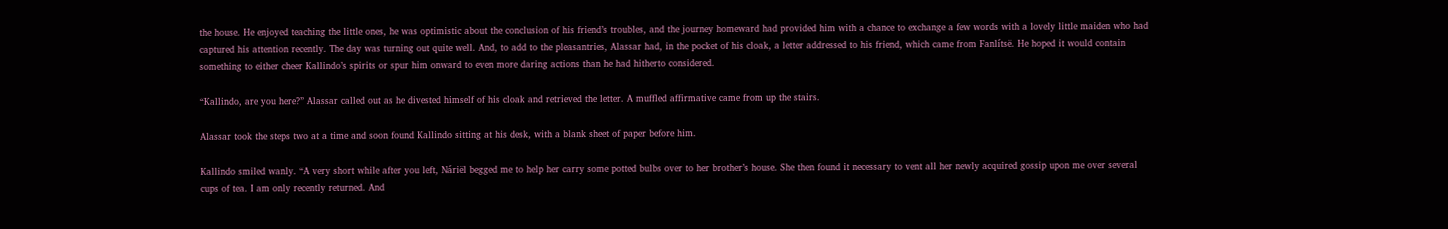the house. He enjoyed teaching the little ones, he was optimistic about the conclusion of his friend’s troubles, and the journey homeward had provided him with a chance to exchange a few words with a lovely little maiden who had captured his attention recently. The day was turning out quite well. And, to add to the pleasantries, Alassar had, in the pocket of his cloak, a letter addressed to his friend, which came from Fanlítsë. He hoped it would contain something to either cheer Kallindo’s spirits or spur him onward to even more daring actions than he had hitherto considered.

“Kallindo, are you here?” Alassar called out as he divested himself of his cloak and retrieved the letter. A muffled affirmative came from up the stairs.

Alassar took the steps two at a time and soon found Kallindo sitting at his desk, with a blank sheet of paper before him.

Kallindo smiled wanly. “A very short while after you left, Náriël begged me to help her carry some potted bulbs over to her brother’s house. She then found it necessary to vent all her newly acquired gossip upon me over several cups of tea. I am only recently returned. And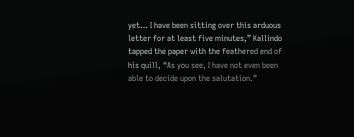yet… I have been sitting over this arduous letter for at least five minutes,” Kallindo tapped the paper with the feathered end of his quill, “As you see, I have not even been able to decide upon the salutation.”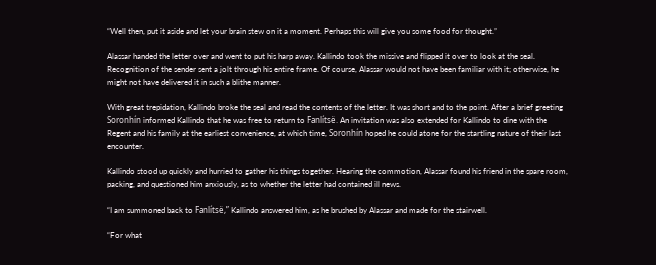“Well then, put it aside and let your brain stew on it a moment. Perhaps this will give you some food for thought.”

Alassar handed the letter over and went to put his harp away. Kallindo took the missive and flipped it over to look at the seal. Recognition of the sender sent a jolt through his entire frame. Of course, Alassar would not have been familiar with it; otherwise, he might not have delivered it in such a blithe manner.

With great trepidation, Kallindo broke the seal and read the contents of the letter. It was short and to the point. After a brief greeting Soronhín informed Kallindo that he was free to return to Fanlítsë. An invitation was also extended for Kallindo to dine with the Regent and his family at the earliest convenience, at which time, Soronhín hoped he could atone for the startling nature of their last encounter.

Kallindo stood up quickly and hurried to gather his things together. Hearing the commotion, Alassar found his friend in the spare room, packing, and questioned him anxiously, as to whether the letter had contained ill news.

“I am summoned back to Fanlítsë,” Kallindo answered him, as he brushed by Alassar and made for the stairwell.

“For what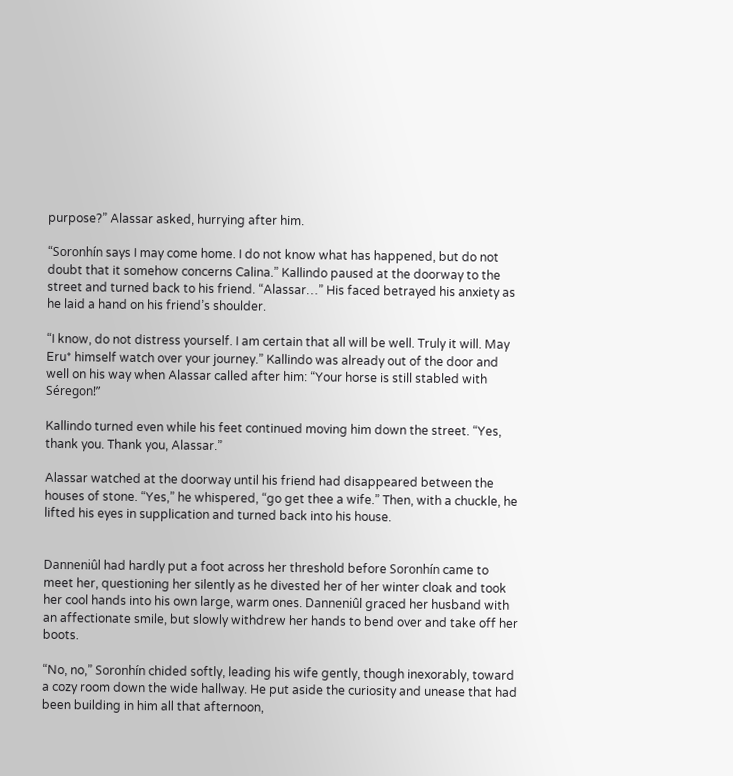purpose?” Alassar asked, hurrying after him.

“Soronhín says I may come home. I do not know what has happened, but do not doubt that it somehow concerns Calina.” Kallindo paused at the doorway to the street and turned back to his friend. “Alassar…” His faced betrayed his anxiety as he laid a hand on his friend’s shoulder.

“I know, do not distress yourself. I am certain that all will be well. Truly it will. May Eru* himself watch over your journey.” Kallindo was already out of the door and well on his way when Alassar called after him: “Your horse is still stabled with Séregon!”

Kallindo turned even while his feet continued moving him down the street. “Yes, thank you. Thank you, Alassar.”

Alassar watched at the doorway until his friend had disappeared between the houses of stone. “Yes,” he whispered, “go get thee a wife.” Then, with a chuckle, he lifted his eyes in supplication and turned back into his house.


Danneniûl had hardly put a foot across her threshold before Soronhín came to meet her, questioning her silently as he divested her of her winter cloak and took her cool hands into his own large, warm ones. Danneniûl graced her husband with an affectionate smile, but slowly withdrew her hands to bend over and take off her boots.

“No, no,” Soronhín chided softly, leading his wife gently, though inexorably, toward a cozy room down the wide hallway. He put aside the curiosity and unease that had been building in him all that afternoon,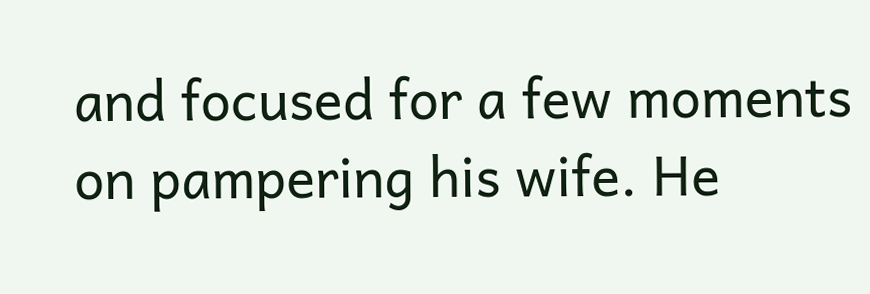and focused for a few moments on pampering his wife. He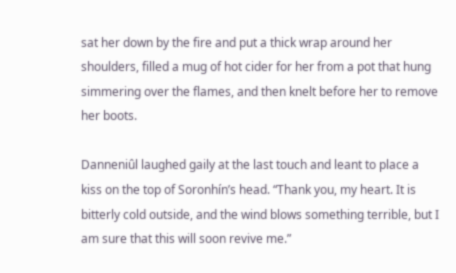sat her down by the fire and put a thick wrap around her shoulders, filled a mug of hot cider for her from a pot that hung simmering over the flames, and then knelt before her to remove her boots.

Danneniûl laughed gaily at the last touch and leant to place a kiss on the top of Soronhín’s head. “Thank you, my heart. It is bitterly cold outside, and the wind blows something terrible, but I am sure that this will soon revive me.”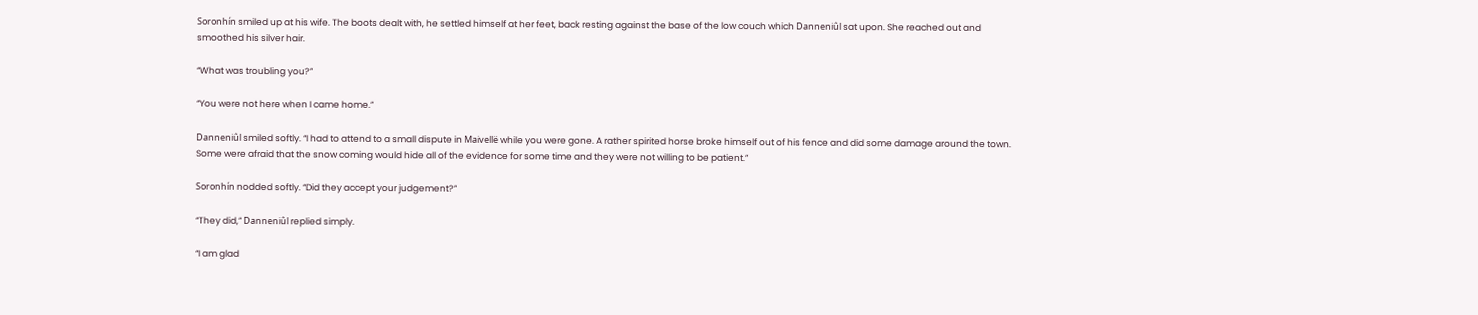Soronhín smiled up at his wife. The boots dealt with, he settled himself at her feet, back resting against the base of the low couch which Danneniûl sat upon. She reached out and smoothed his silver hair.

“What was troubling you?”

“You were not here when I came home.”

Danneniûl smiled softly. “I had to attend to a small dispute in Maivellë while you were gone. A rather spirited horse broke himself out of his fence and did some damage around the town. Some were afraid that the snow coming would hide all of the evidence for some time and they were not willing to be patient.”

Soronhín nodded softly. “Did they accept your judgement?”

“They did,” Danneniûl replied simply.

“I am glad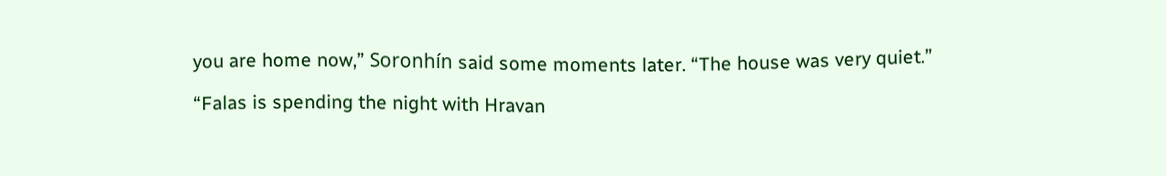you are home now,” Soronhín said some moments later. “The house was very quiet.”

“Falas is spending the night with Hravan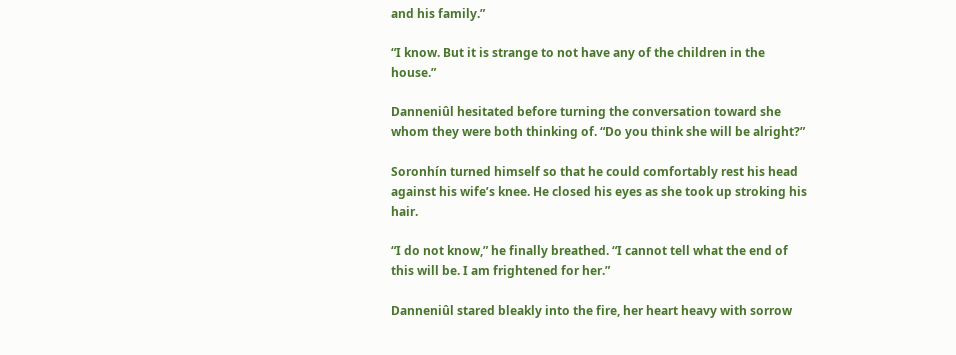and his family.”

“I know. But it is strange to not have any of the children in the house.”

Danneniûl hesitated before turning the conversation toward she whom they were both thinking of. “Do you think she will be alright?”

Soronhín turned himself so that he could comfortably rest his head against his wife’s knee. He closed his eyes as she took up stroking his hair.

“I do not know,” he finally breathed. “I cannot tell what the end of this will be. I am frightened for her.”

Danneniûl stared bleakly into the fire, her heart heavy with sorrow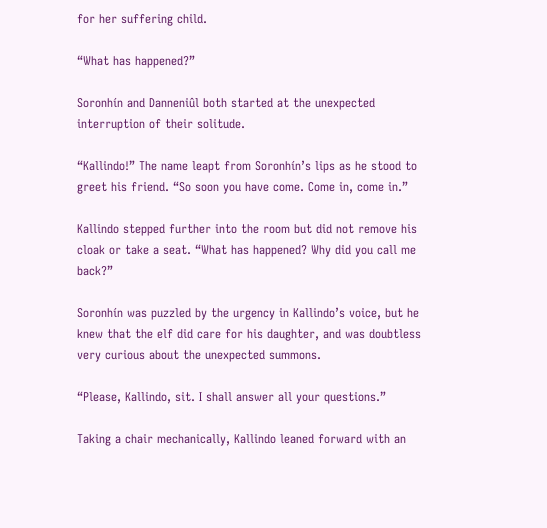for her suffering child.

“What has happened?”

Soronhín and Danneniûl both started at the unexpected interruption of their solitude.

“Kallindo!” The name leapt from Soronhín’s lips as he stood to greet his friend. “So soon you have come. Come in, come in.”

Kallindo stepped further into the room but did not remove his cloak or take a seat. “What has happened? Why did you call me back?”

Soronhín was puzzled by the urgency in Kallindo’s voice, but he knew that the elf did care for his daughter, and was doubtless very curious about the unexpected summons.

“Please, Kallindo, sit. I shall answer all your questions.”

Taking a chair mechanically, Kallindo leaned forward with an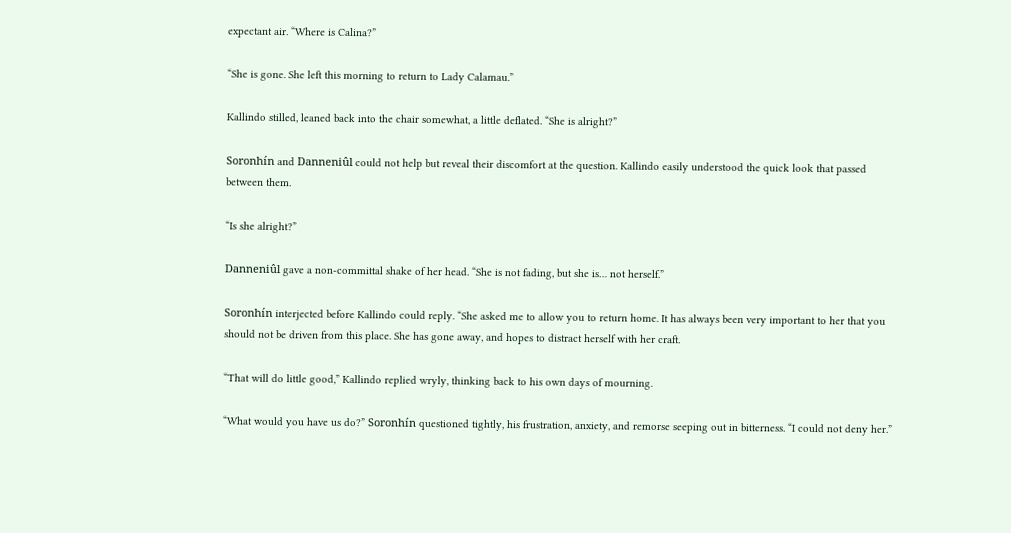expectant air. “Where is Calina?”

“She is gone. She left this morning to return to Lady Calamau.”

Kallindo stilled, leaned back into the chair somewhat, a little deflated. “She is alright?”

Soronhín and Danneniûl could not help but reveal their discomfort at the question. Kallindo easily understood the quick look that passed between them.

“Is she alright?”

Danneniûl gave a non-committal shake of her head. “She is not fading, but she is… not herself.”

Soronhín interjected before Kallindo could reply. “She asked me to allow you to return home. It has always been very important to her that you should not be driven from this place. She has gone away, and hopes to distract herself with her craft.

“That will do little good,” Kallindo replied wryly, thinking back to his own days of mourning.

“What would you have us do?” Soronhín questioned tightly, his frustration, anxiety, and remorse seeping out in bitterness. “I could not deny her.”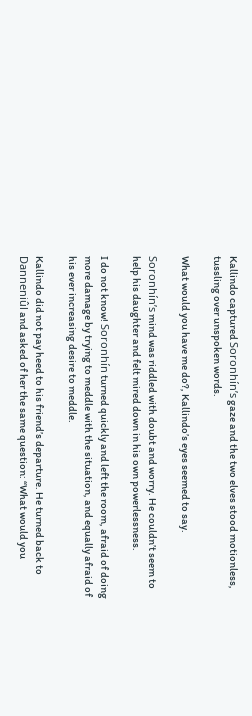Kallindo captured Soronhín’s gaze and the two elves stood motionless, tussling over unspoken words.

What would you have me do?, Kallindo’s eyes seemed to say.

Soronhín’s mind was riddled with doubt and worry. He couldn’t seem to help his daughter and felt mired down in his own powerlessness.

I do not know! Soronhín turned quickly and left the room, afraid of doing more damage by trying to meddle with the situation, and equally afraid of his ever increasing desire to meddle.

Kallindo did not pay heed to his friend’s departure. He turned back to Danneniûl and asked of her the same question: “What would you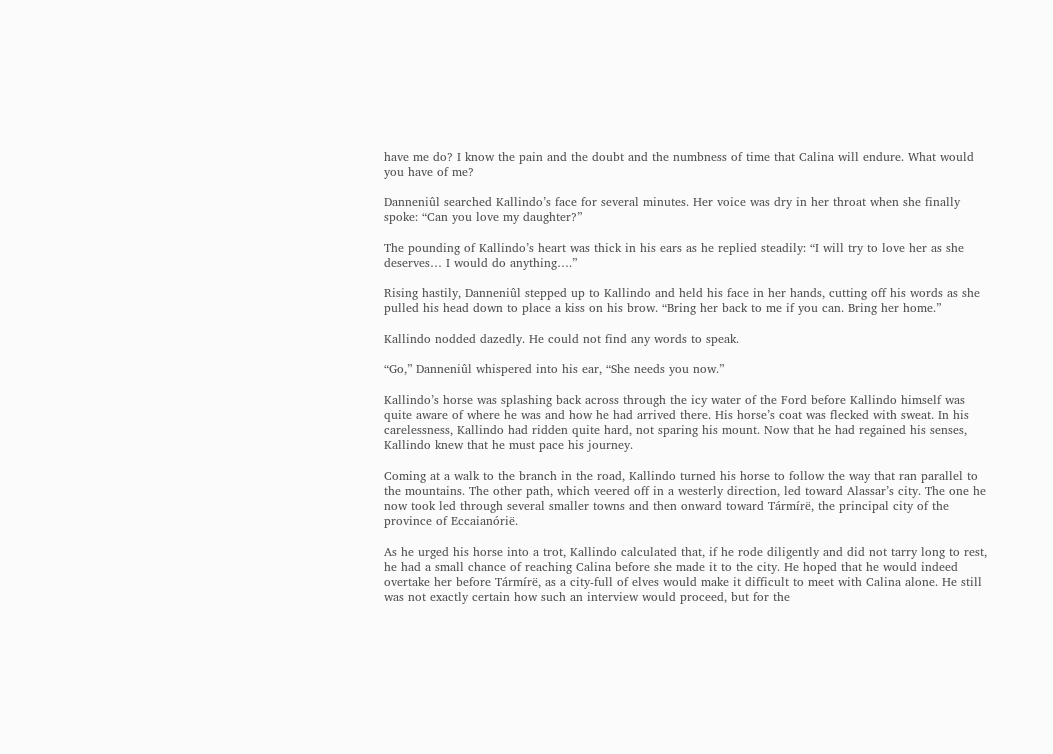have me do? I know the pain and the doubt and the numbness of time that Calina will endure. What would you have of me?

Danneniûl searched Kallindo’s face for several minutes. Her voice was dry in her throat when she finally spoke: “Can you love my daughter?”

The pounding of Kallindo’s heart was thick in his ears as he replied steadily: “I will try to love her as she deserves… I would do anything….”

Rising hastily, Danneniûl stepped up to Kallindo and held his face in her hands, cutting off his words as she pulled his head down to place a kiss on his brow. “Bring her back to me if you can. Bring her home.”

Kallindo nodded dazedly. He could not find any words to speak.

“Go,” Danneniûl whispered into his ear, “She needs you now.”

Kallindo’s horse was splashing back across through the icy water of the Ford before Kallindo himself was quite aware of where he was and how he had arrived there. His horse’s coat was flecked with sweat. In his carelessness, Kallindo had ridden quite hard, not sparing his mount. Now that he had regained his senses, Kallindo knew that he must pace his journey.

Coming at a walk to the branch in the road, Kallindo turned his horse to follow the way that ran parallel to the mountains. The other path, which veered off in a westerly direction, led toward Alassar’s city. The one he now took led through several smaller towns and then onward toward Tármírë, the principal city of the province of Eccaianórië.

As he urged his horse into a trot, Kallindo calculated that, if he rode diligently and did not tarry long to rest, he had a small chance of reaching Calina before she made it to the city. He hoped that he would indeed overtake her before Tármírë, as a city-full of elves would make it difficult to meet with Calina alone. He still was not exactly certain how such an interview would proceed, but for the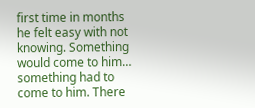first time in months he felt easy with not knowing. Something would come to him… something had to come to him. There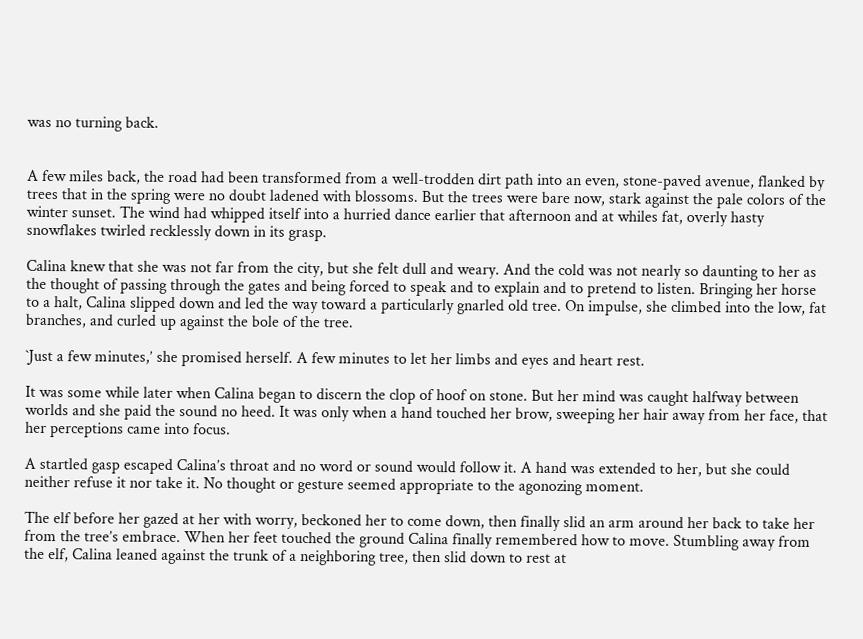was no turning back.


A few miles back, the road had been transformed from a well-trodden dirt path into an even, stone-paved avenue, flanked by trees that in the spring were no doubt ladened with blossoms. But the trees were bare now, stark against the pale colors of the winter sunset. The wind had whipped itself into a hurried dance earlier that afternoon and at whiles fat, overly hasty snowflakes twirled recklessly down in its grasp.

Calina knew that she was not far from the city, but she felt dull and weary. And the cold was not nearly so daunting to her as the thought of passing through the gates and being forced to speak and to explain and to pretend to listen. Bringing her horse to a halt, Calina slipped down and led the way toward a particularly gnarled old tree. On impulse, she climbed into the low, fat branches, and curled up against the bole of the tree.

`Just a few minutes,’ she promised herself. A few minutes to let her limbs and eyes and heart rest.

It was some while later when Calina began to discern the clop of hoof on stone. But her mind was caught halfway between worlds and she paid the sound no heed. It was only when a hand touched her brow, sweeping her hair away from her face, that her perceptions came into focus.

A startled gasp escaped Calina’s throat and no word or sound would follow it. A hand was extended to her, but she could neither refuse it nor take it. No thought or gesture seemed appropriate to the agonozing moment.

The elf before her gazed at her with worry, beckoned her to come down, then finally slid an arm around her back to take her from the tree’s embrace. When her feet touched the ground Calina finally remembered how to move. Stumbling away from the elf, Calina leaned against the trunk of a neighboring tree, then slid down to rest at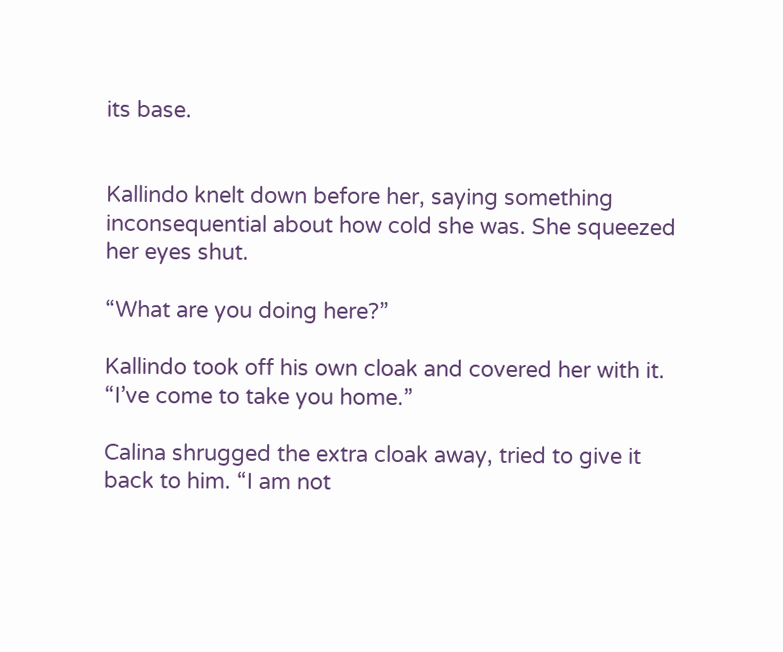its base.


Kallindo knelt down before her, saying something inconsequential about how cold she was. She squeezed her eyes shut.

“What are you doing here?”

Kallindo took off his own cloak and covered her with it. “I’ve come to take you home.”

Calina shrugged the extra cloak away, tried to give it back to him. “I am not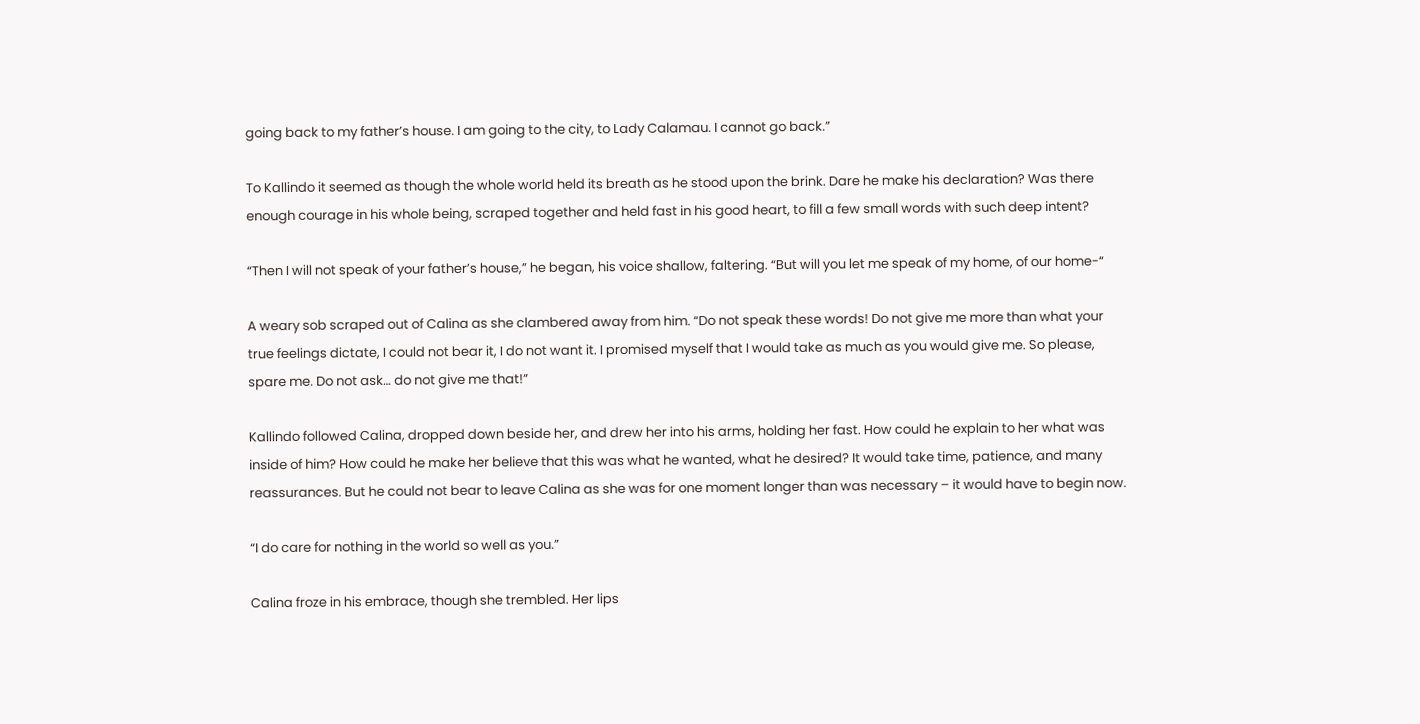going back to my father’s house. I am going to the city, to Lady Calamau. I cannot go back.”

To Kallindo it seemed as though the whole world held its breath as he stood upon the brink. Dare he make his declaration? Was there enough courage in his whole being, scraped together and held fast in his good heart, to fill a few small words with such deep intent?

“Then I will not speak of your father’s house,” he began, his voice shallow, faltering. “But will you let me speak of my home, of our home-“

A weary sob scraped out of Calina as she clambered away from him. “Do not speak these words! Do not give me more than what your true feelings dictate, I could not bear it, I do not want it. I promised myself that I would take as much as you would give me. So please, spare me. Do not ask… do not give me that!”

Kallindo followed Calina, dropped down beside her, and drew her into his arms, holding her fast. How could he explain to her what was inside of him? How could he make her believe that this was what he wanted, what he desired? It would take time, patience, and many reassurances. But he could not bear to leave Calina as she was for one moment longer than was necessary – it would have to begin now.

“I do care for nothing in the world so well as you.”

Calina froze in his embrace, though she trembled. Her lips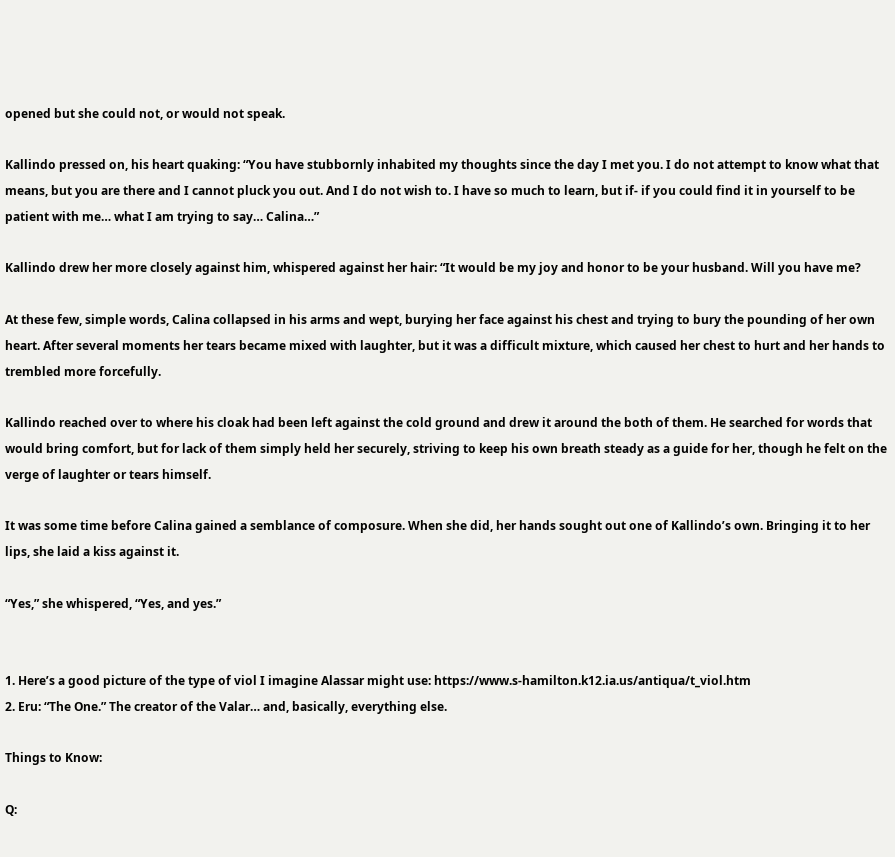opened but she could not, or would not speak.

Kallindo pressed on, his heart quaking: “You have stubbornly inhabited my thoughts since the day I met you. I do not attempt to know what that means, but you are there and I cannot pluck you out. And I do not wish to. I have so much to learn, but if- if you could find it in yourself to be patient with me… what I am trying to say… Calina…”

Kallindo drew her more closely against him, whispered against her hair: “It would be my joy and honor to be your husband. Will you have me?

At these few, simple words, Calina collapsed in his arms and wept, burying her face against his chest and trying to bury the pounding of her own heart. After several moments her tears became mixed with laughter, but it was a difficult mixture, which caused her chest to hurt and her hands to trembled more forcefully.

Kallindo reached over to where his cloak had been left against the cold ground and drew it around the both of them. He searched for words that would bring comfort, but for lack of them simply held her securely, striving to keep his own breath steady as a guide for her, though he felt on the verge of laughter or tears himself.

It was some time before Calina gained a semblance of composure. When she did, her hands sought out one of Kallindo’s own. Bringing it to her lips, she laid a kiss against it.

“Yes,” she whispered, “Yes, and yes.”


1. Here’s a good picture of the type of viol I imagine Alassar might use: https://www.s-hamilton.k12.ia.us/antiqua/t_viol.htm
2. Eru: “The One.” The creator of the Valar… and, basically, everything else.

Things to Know:

Q: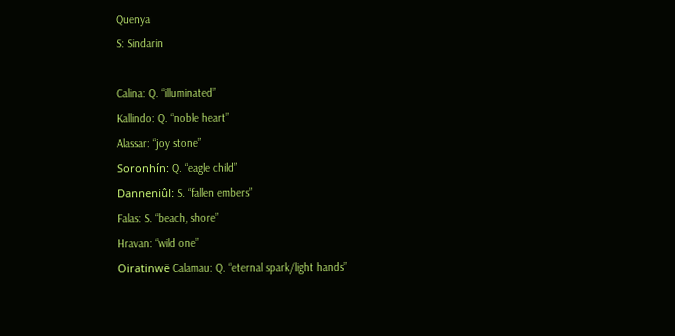Quenya
S: Sindarin

Calina: Q. “illuminated”
Kallindo: Q. “noble heart”
Alassar: “joy stone”
Soronhín: Q. “eagle child”
Danneniûl: S. “fallen embers”
Falas: S. “beach, shore”
Hravan: “wild one”
Oiratinwë Calamau: Q. “eternal spark/light hands”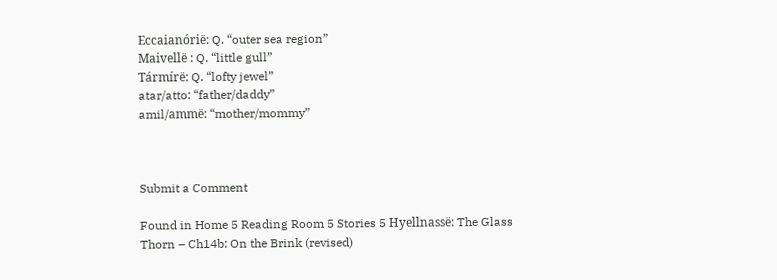Eccaianórië: Q. “outer sea region”
Maivellë : Q. “little gull”
Tármírë: Q. “lofty jewel”
atar/atto: “father/daddy”
amil/ammë: “mother/mommy”



Submit a Comment

Found in Home 5 Reading Room 5 Stories 5 Hyellnassë: The Glass Thorn – Ch14b: On the Brink (revised)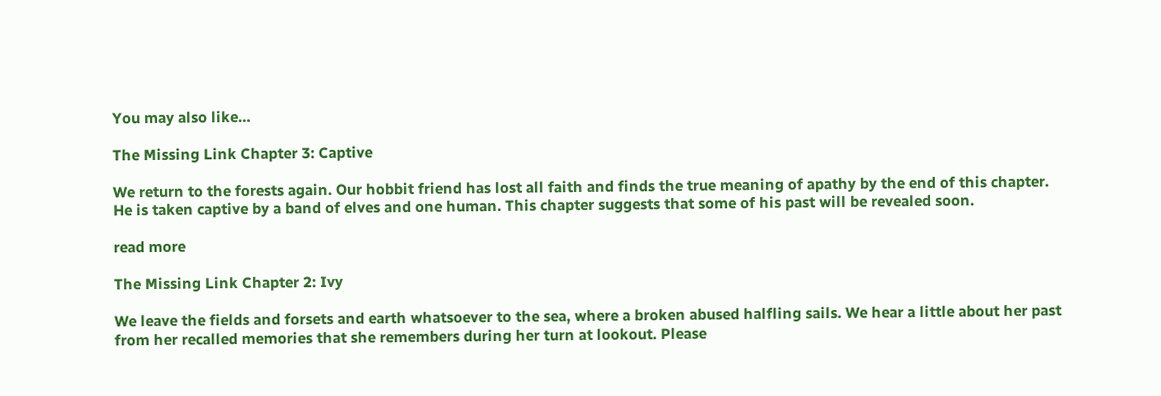You may also like…

The Missing Link Chapter 3: Captive

We return to the forests again. Our hobbit friend has lost all faith and finds the true meaning of apathy by the end of this chapter. He is taken captive by a band of elves and one human. This chapter suggests that some of his past will be revealed soon.

read more

The Missing Link Chapter 2: Ivy

We leave the fields and forsets and earth whatsoever to the sea, where a broken abused halfling sails. We hear a little about her past from her recalled memories that she remembers during her turn at lookout. Please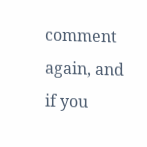comment again, and if you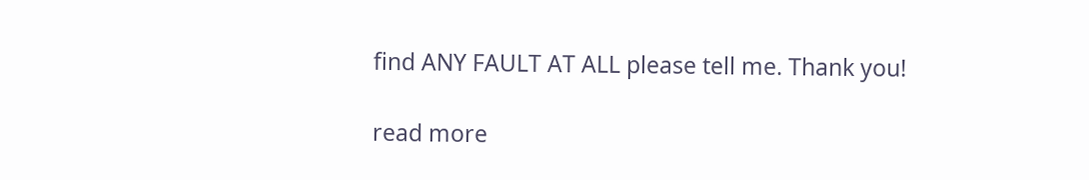find ANY FAULT AT ALL please tell me. Thank you!

read more